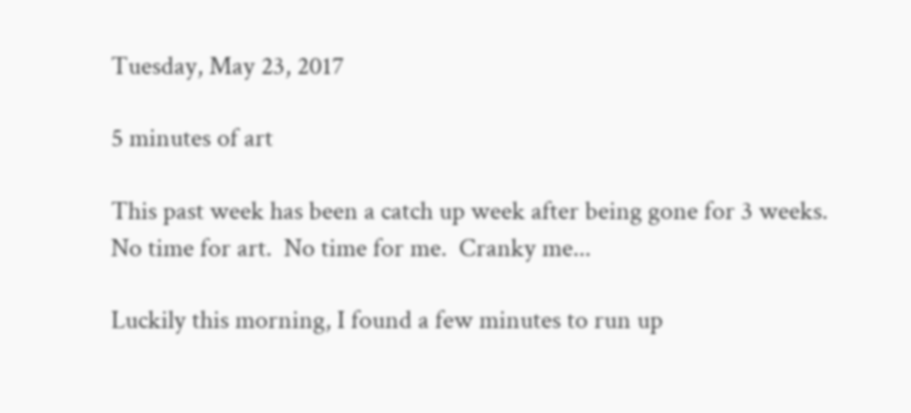Tuesday, May 23, 2017

5 minutes of art

This past week has been a catch up week after being gone for 3 weeks.  No time for art.  No time for me.  Cranky me...

Luckily this morning, I found a few minutes to run up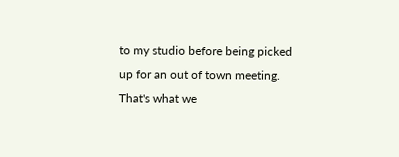to my studio before being picked up for an out of town meeting.  That's what we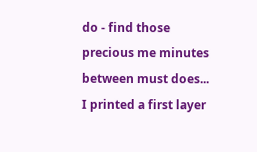do - find those precious me minutes between must does...  I printed a first layer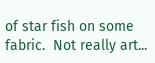of star fish on some fabric.  Not really art...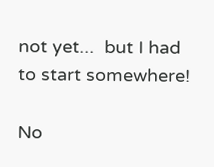not yet...  but I had to start somewhere!

No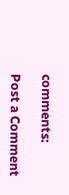comments:

Post a Comment